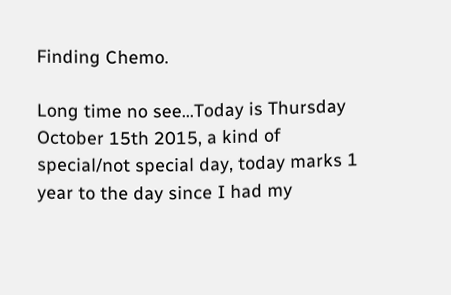Finding Chemo.

Long time no see...Today is Thursday October 15th 2015, a kind of special/not special day, today marks 1 year to the day since I had my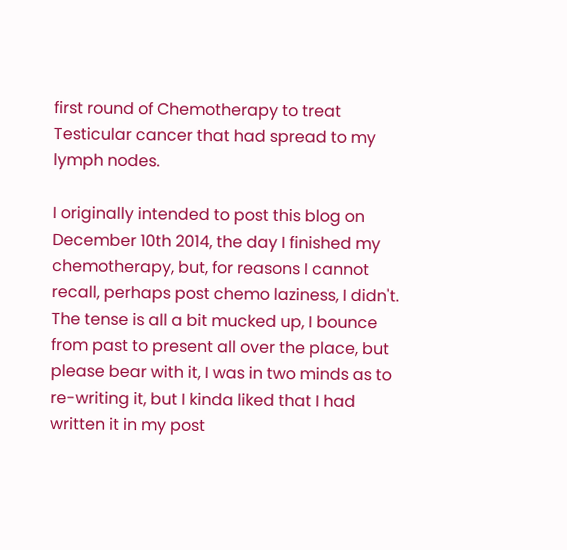first round of Chemotherapy to treat Testicular cancer that had spread to my lymph nodes.

I originally intended to post this blog on December 10th 2014, the day I finished my chemotherapy, but, for reasons I cannot recall, perhaps post chemo laziness, I didn't. The tense is all a bit mucked up, I bounce from past to present all over the place, but please bear with it, I was in two minds as to re-writing it, but I kinda liked that I had written it in my post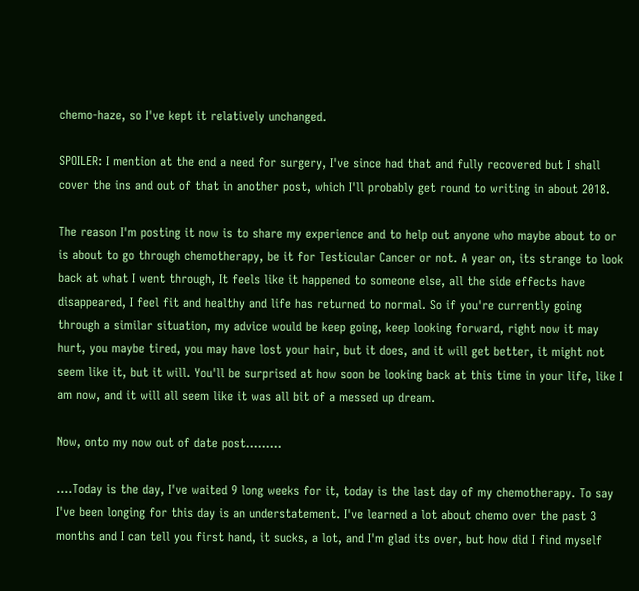chemo-haze, so I've kept it relatively unchanged.

SPOILER: I mention at the end a need for surgery, I've since had that and fully recovered but I shall cover the ins and out of that in another post, which I'll probably get round to writing in about 2018.

The reason I'm posting it now is to share my experience and to help out anyone who maybe about to or is about to go through chemotherapy, be it for Testicular Cancer or not. A year on, its strange to look back at what I went through, It feels like it happened to someone else, all the side effects have disappeared, I feel fit and healthy and life has returned to normal. So if you're currently going through a similar situation, my advice would be keep going, keep looking forward, right now it may hurt, you maybe tired, you may have lost your hair, but it does, and it will get better, it might not seem like it, but it will. You'll be surprised at how soon be looking back at this time in your life, like I am now, and it will all seem like it was all bit of a messed up dream.

Now, onto my now out of date post.........

....Today is the day, I've waited 9 long weeks for it, today is the last day of my chemotherapy. To say I've been longing for this day is an understatement. I've learned a lot about chemo over the past 3 months and I can tell you first hand, it sucks, a lot, and I'm glad its over, but how did I find myself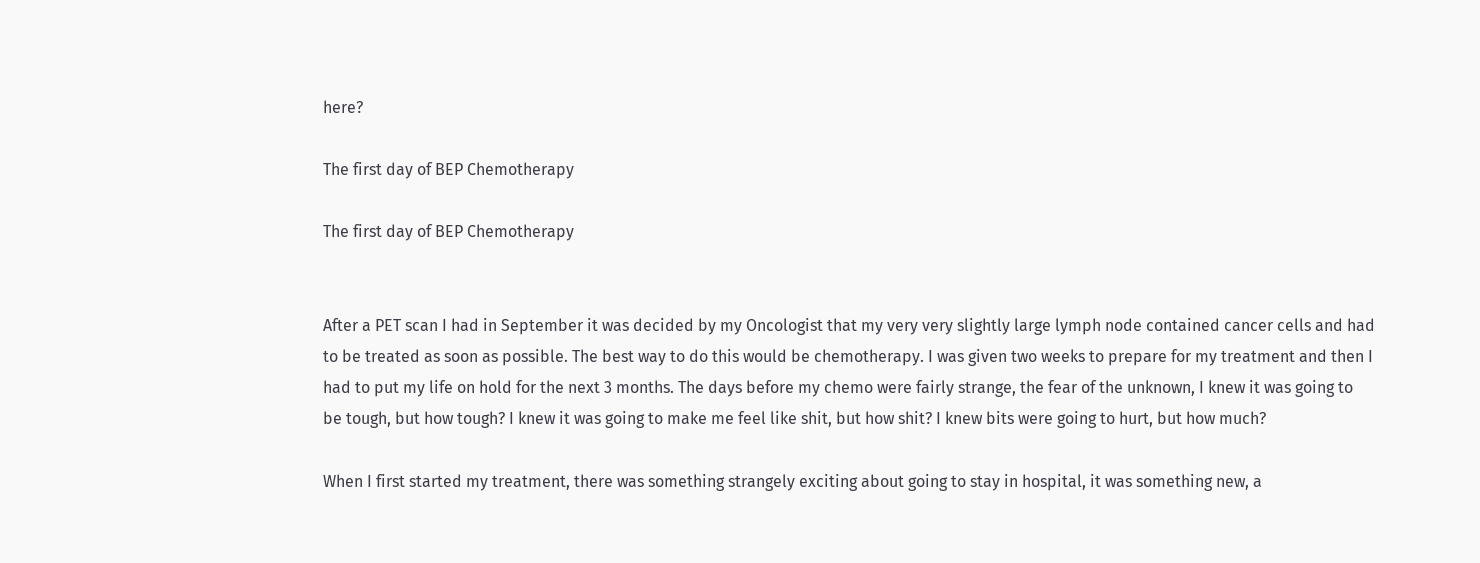here?

The first day of BEP Chemotherapy

The first day of BEP Chemotherapy


After a PET scan I had in September it was decided by my Oncologist that my very very slightly large lymph node contained cancer cells and had to be treated as soon as possible. The best way to do this would be chemotherapy. I was given two weeks to prepare for my treatment and then I had to put my life on hold for the next 3 months. The days before my chemo were fairly strange, the fear of the unknown, I knew it was going to be tough, but how tough? I knew it was going to make me feel like shit, but how shit? I knew bits were going to hurt, but how much?

When I first started my treatment, there was something strangely exciting about going to stay in hospital, it was something new, a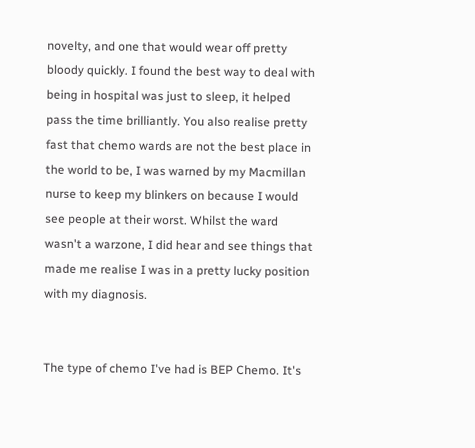novelty, and one that would wear off pretty bloody quickly. I found the best way to deal with being in hospital was just to sleep, it helped pass the time brilliantly. You also realise pretty fast that chemo wards are not the best place in the world to be, I was warned by my Macmillan nurse to keep my blinkers on because I would see people at their worst. Whilst the ward wasn't a warzone, I did hear and see things that made me realise I was in a pretty lucky position with my diagnosis.


The type of chemo I've had is BEP Chemo. It's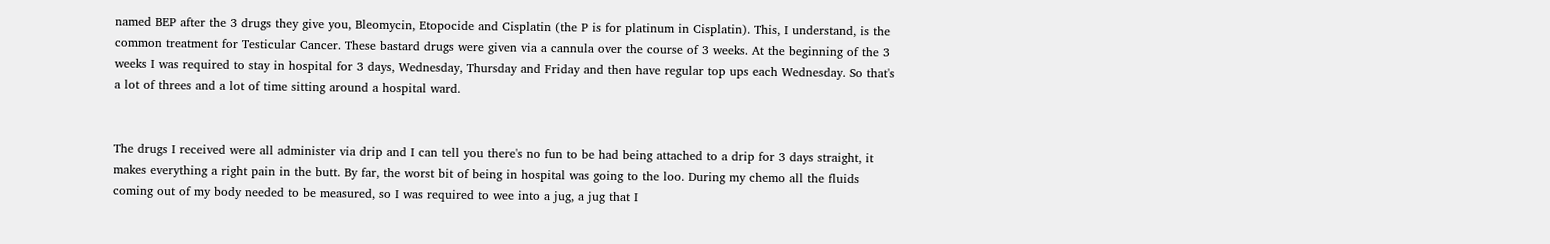named BEP after the 3 drugs they give you, Bleomycin, Etopocide and Cisplatin (the P is for platinum in Cisplatin). This, I understand, is the common treatment for Testicular Cancer. These bastard drugs were given via a cannula over the course of 3 weeks. At the beginning of the 3 weeks I was required to stay in hospital for 3 days, Wednesday, Thursday and Friday and then have regular top ups each Wednesday. So that's a lot of threes and a lot of time sitting around a hospital ward.


The drugs I received were all administer via drip and I can tell you there's no fun to be had being attached to a drip for 3 days straight, it makes everything a right pain in the butt. By far, the worst bit of being in hospital was going to the loo. During my chemo all the fluids coming out of my body needed to be measured, so I was required to wee into a jug, a jug that I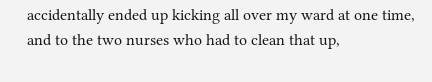accidentally ended up kicking all over my ward at one time, and to the two nurses who had to clean that up,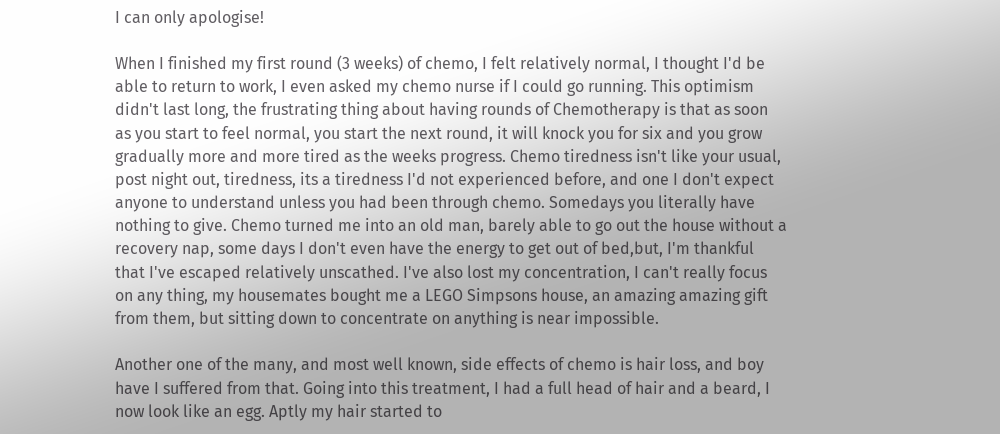I can only apologise!

When I finished my first round (3 weeks) of chemo, I felt relatively normal, I thought I'd be able to return to work, I even asked my chemo nurse if I could go running. This optimism didn't last long, the frustrating thing about having rounds of Chemotherapy is that as soon as you start to feel normal, you start the next round, it will knock you for six and you grow gradually more and more tired as the weeks progress. Chemo tiredness isn't like your usual, post night out, tiredness, its a tiredness I'd not experienced before, and one I don't expect anyone to understand unless you had been through chemo. Somedays you literally have nothing to give. Chemo turned me into an old man, barely able to go out the house without a recovery nap, some days I don't even have the energy to get out of bed,but, I'm thankful that I've escaped relatively unscathed. I've also lost my concentration, I can't really focus on any thing, my housemates bought me a LEGO Simpsons house, an amazing amazing gift from them, but sitting down to concentrate on anything is near impossible.

Another one of the many, and most well known, side effects of chemo is hair loss, and boy have I suffered from that. Going into this treatment, I had a full head of hair and a beard, I now look like an egg. Aptly my hair started to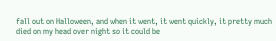fall out on Halloween, and when it went, it went quickly, it pretty much died on my head over night so it could be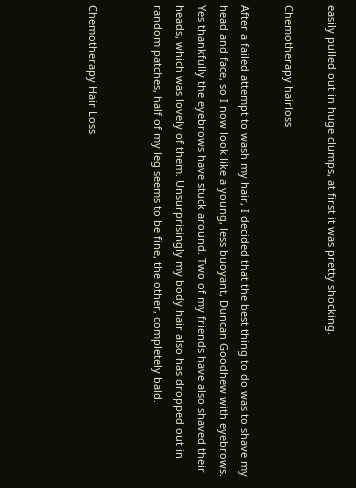easily pulled out in huge clumps, at first it was pretty shocking.

Chemotherapy hairloss

After a failed attempt to wash my hair, I decided that the best thing to do was to shave my head and face, so I now look like a young, less buoyant, Duncan Goodhew with eyebrows. Yes thankfully the eyebrows have stuck around. Two of my friends have also shaved their heads, which was lovely of them. Unsurprisingly my body hair also has dropped out in random patches, half of my leg seems to be fine, the other, completely bald.


Chemotherapy Hair Loss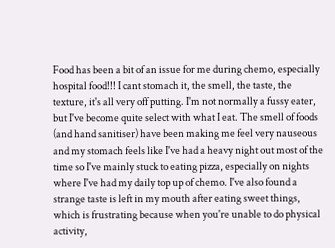Food has been a bit of an issue for me during chemo, especially hospital food!!! I cant stomach it, the smell, the taste, the texture, it's all very off putting. I'm not normally a fussy eater, but I've become quite select with what I eat. The smell of foods (and hand sanitiser) have been making me feel very nauseous and my stomach feels like I've had a heavy night out most of the time so I've mainly stuck to eating pizza, especially on nights where I've had my daily top up of chemo. I've also found a strange taste is left in my mouth after eating sweet things, which is frustrating because when you're unable to do physical activity,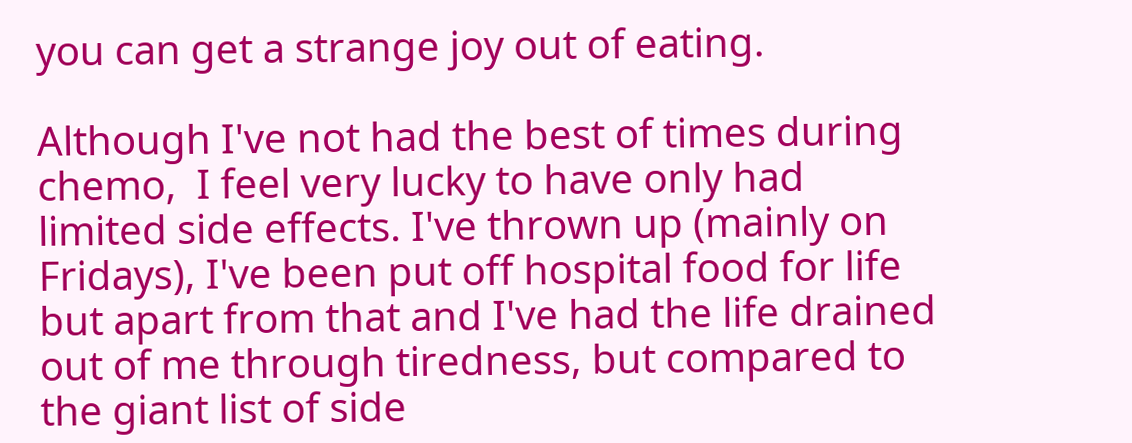you can get a strange joy out of eating.

Although I've not had the best of times during chemo,  I feel very lucky to have only had limited side effects. I've thrown up (mainly on Fridays), I've been put off hospital food for life but apart from that and I've had the life drained out of me through tiredness, but compared to the giant list of side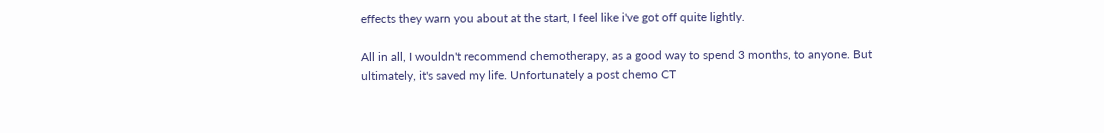effects they warn you about at the start, I feel like i've got off quite lightly.

All in all, I wouldn't recommend chemotherapy, as a good way to spend 3 months, to anyone. But ultimately, it's saved my life. Unfortunately a post chemo CT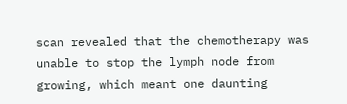scan revealed that the chemotherapy was unable to stop the lymph node from growing, which meant one daunting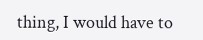thing, I would have to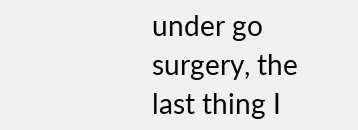under go surgery, the last thing I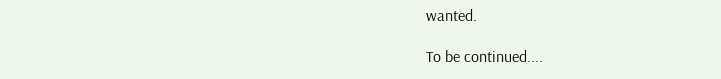wanted.

To be continued....